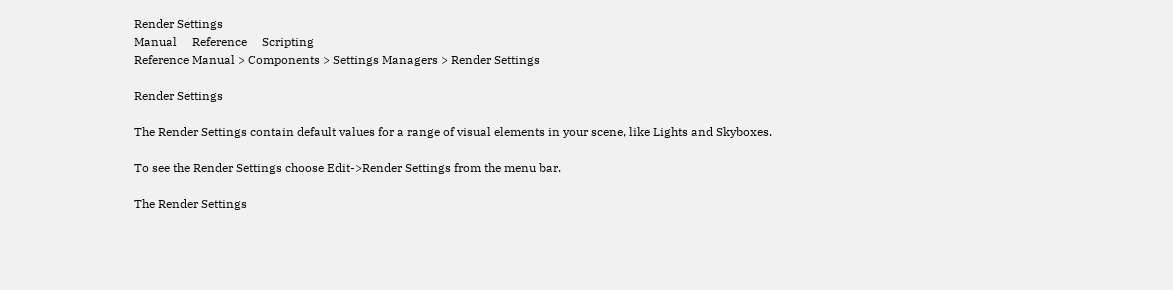Render Settings
Manual     Reference     Scripting
Reference Manual > Components > Settings Managers > Render Settings

Render Settings

The Render Settings contain default values for a range of visual elements in your scene, like Lights and Skyboxes.

To see the Render Settings choose Edit->Render Settings from the menu bar.

The Render Settings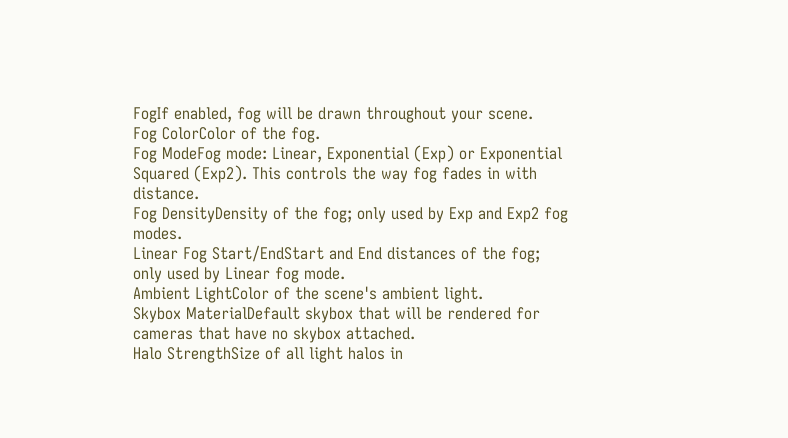FogIf enabled, fog will be drawn throughout your scene.
Fog ColorColor of the fog.
Fog ModeFog mode: Linear, Exponential (Exp) or Exponential Squared (Exp2). This controls the way fog fades in with distance.
Fog DensityDensity of the fog; only used by Exp and Exp2 fog modes.
Linear Fog Start/EndStart and End distances of the fog; only used by Linear fog mode.
Ambient LightColor of the scene's ambient light.
Skybox MaterialDefault skybox that will be rendered for cameras that have no skybox attached.
Halo StrengthSize of all light halos in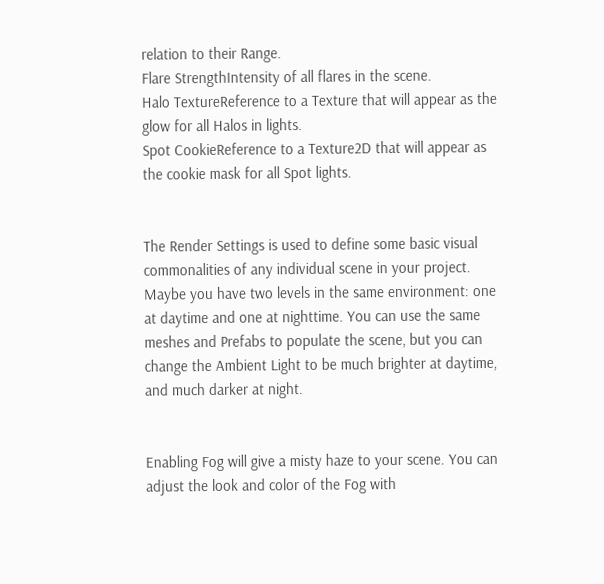relation to their Range.
Flare StrengthIntensity of all flares in the scene.
Halo TextureReference to a Texture that will appear as the glow for all Halos in lights.
Spot CookieReference to a Texture2D that will appear as the cookie mask for all Spot lights.


The Render Settings is used to define some basic visual commonalities of any individual scene in your project. Maybe you have two levels in the same environment: one at daytime and one at nighttime. You can use the same meshes and Prefabs to populate the scene, but you can change the Ambient Light to be much brighter at daytime, and much darker at night.


Enabling Fog will give a misty haze to your scene. You can adjust the look and color of the Fog with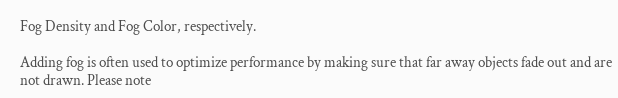Fog Density and Fog Color, respectively.

Adding fog is often used to optimize performance by making sure that far away objects fade out and are not drawn. Please note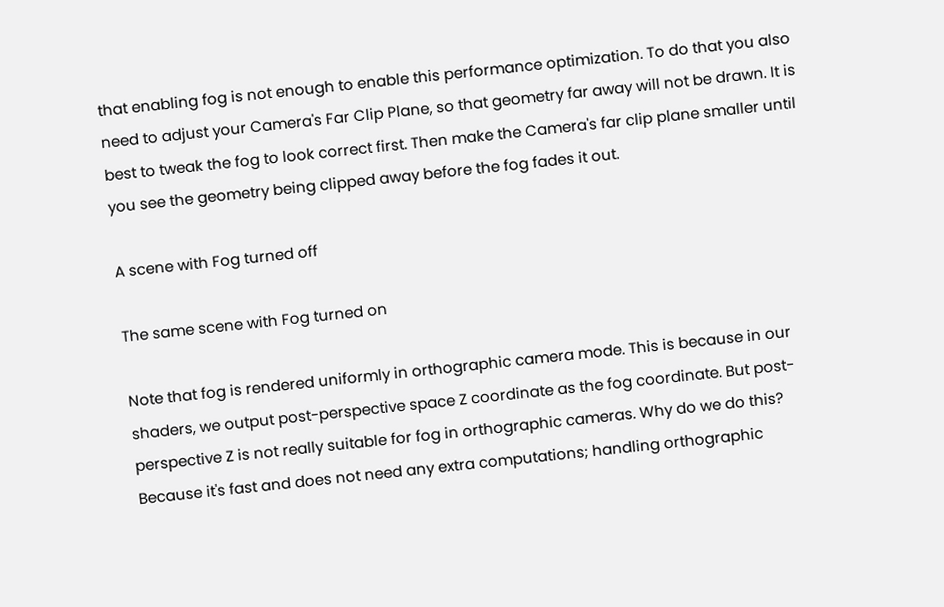that enabling fog is not enough to enable this performance optimization. To do that you also need to adjust your Camera's Far Clip Plane, so that geometry far away will not be drawn. It is best to tweak the fog to look correct first. Then make the Camera's far clip plane smaller until you see the geometry being clipped away before the fog fades it out.

A scene with Fog turned off

The same scene with Fog turned on

Note that fog is rendered uniformly in orthographic camera mode. This is because in our shaders, we output post-perspective space Z coordinate as the fog coordinate. But post-perspective Z is not really suitable for fog in orthographic cameras. Why do we do this? Because it's fast and does not need any extra computations; handling orthographic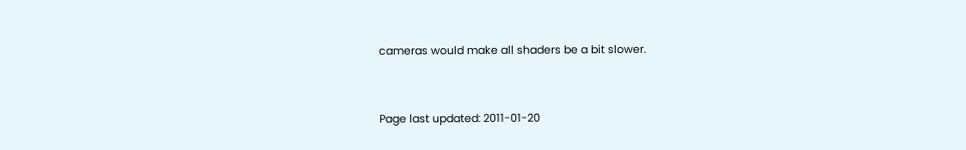cameras would make all shaders be a bit slower.


Page last updated: 2011-01-20